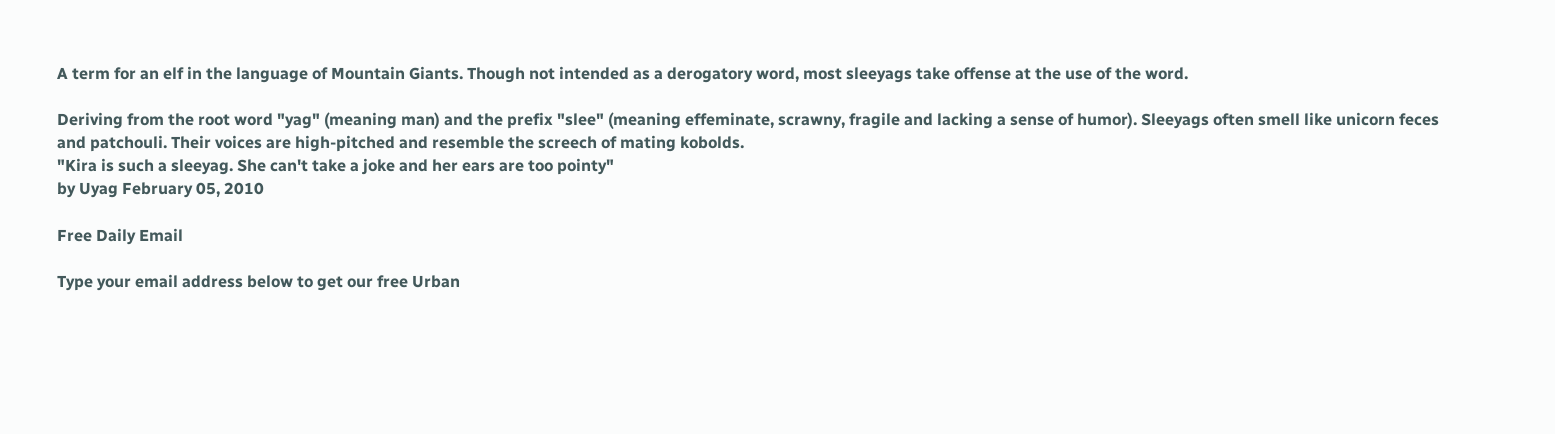A term for an elf in the language of Mountain Giants. Though not intended as a derogatory word, most sleeyags take offense at the use of the word.

Deriving from the root word "yag" (meaning man) and the prefix "slee" (meaning effeminate, scrawny, fragile and lacking a sense of humor). Sleeyags often smell like unicorn feces and patchouli. Their voices are high-pitched and resemble the screech of mating kobolds.
"Kira is such a sleeyag. She can't take a joke and her ears are too pointy"
by Uyag February 05, 2010

Free Daily Email

Type your email address below to get our free Urban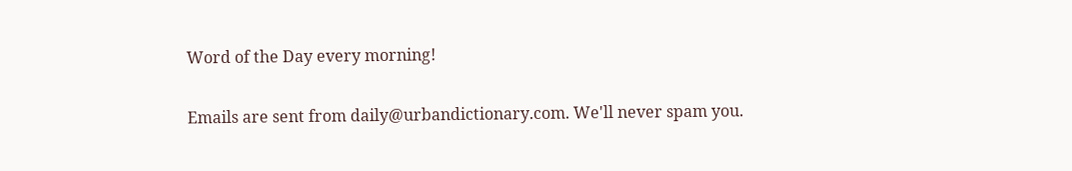Word of the Day every morning!

Emails are sent from daily@urbandictionary.com. We'll never spam you.